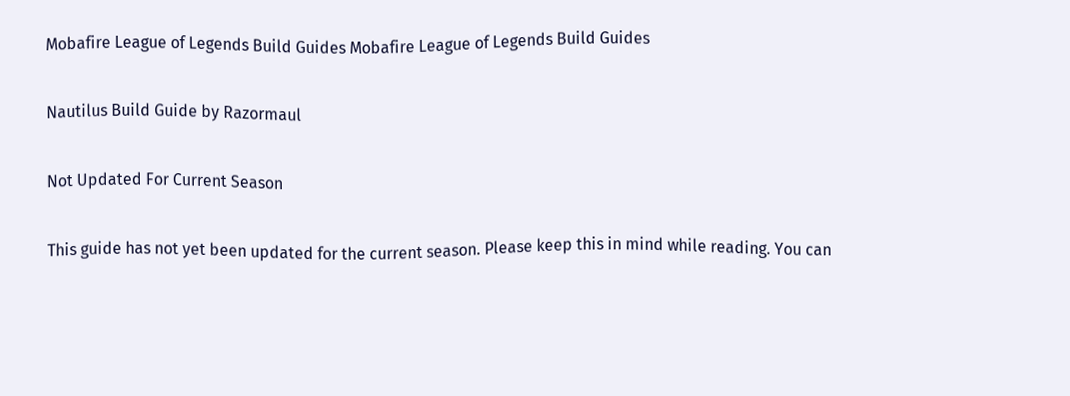Mobafire League of Legends Build Guides Mobafire League of Legends Build Guides

Nautilus Build Guide by Razormaul

Not Updated For Current Season

This guide has not yet been updated for the current season. Please keep this in mind while reading. You can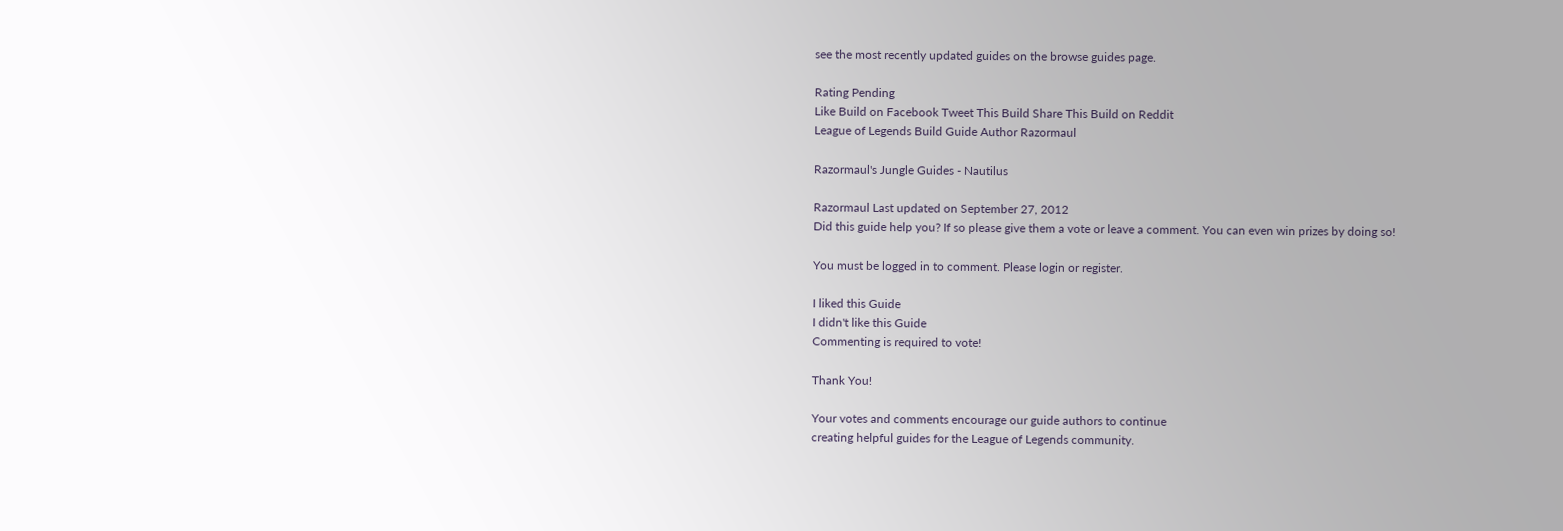see the most recently updated guides on the browse guides page.

Rating Pending
Like Build on Facebook Tweet This Build Share This Build on Reddit
League of Legends Build Guide Author Razormaul

Razormaul's Jungle Guides - Nautilus

Razormaul Last updated on September 27, 2012
Did this guide help you? If so please give them a vote or leave a comment. You can even win prizes by doing so!

You must be logged in to comment. Please login or register.

I liked this Guide
I didn't like this Guide
Commenting is required to vote!

Thank You!

Your votes and comments encourage our guide authors to continue
creating helpful guides for the League of Legends community.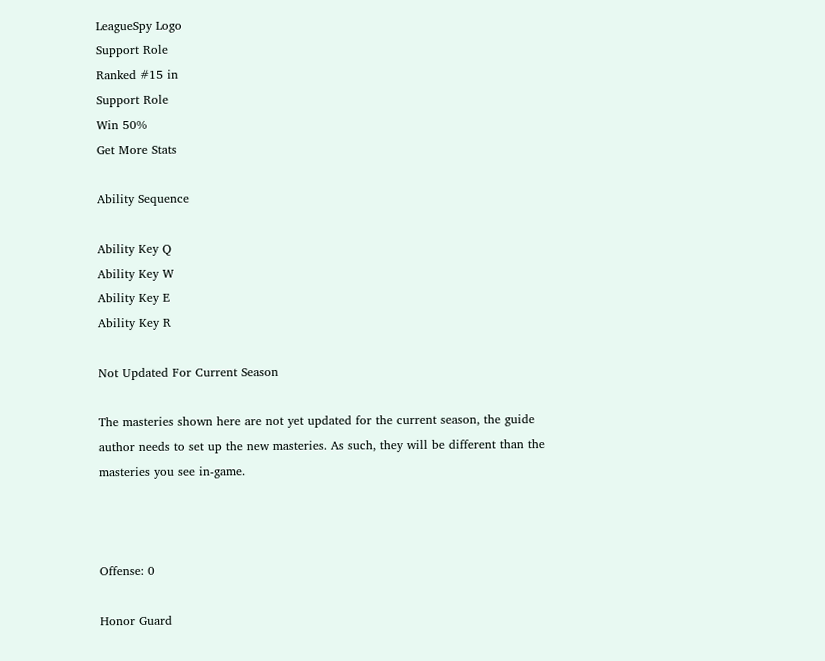LeagueSpy Logo
Support Role
Ranked #15 in
Support Role
Win 50%
Get More Stats

Ability Sequence

Ability Key Q
Ability Key W
Ability Key E
Ability Key R

Not Updated For Current Season

The masteries shown here are not yet updated for the current season, the guide author needs to set up the new masteries. As such, they will be different than the masteries you see in-game.



Offense: 0

Honor Guard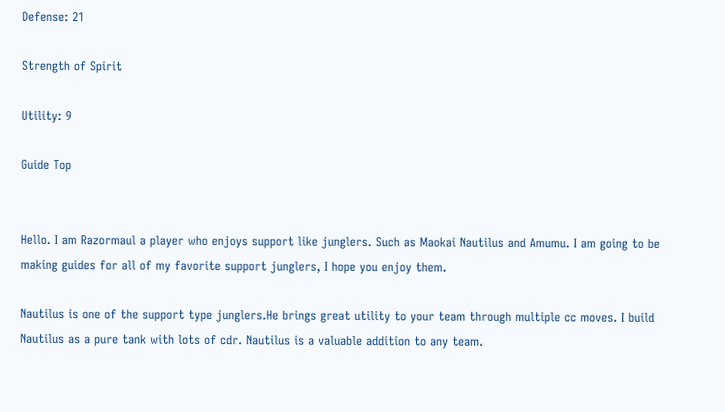Defense: 21

Strength of Spirit

Utility: 9

Guide Top


Hello. I am Razormaul a player who enjoys support like junglers. Such as Maokai Nautilus and Amumu. I am going to be making guides for all of my favorite support junglers, I hope you enjoy them.

Nautilus is one of the support type junglers.He brings great utility to your team through multiple cc moves. I build Nautilus as a pure tank with lots of cdr. Nautilus is a valuable addition to any team.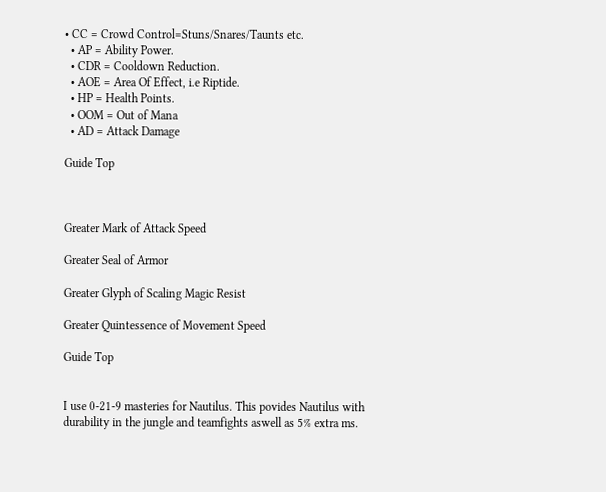• CC = Crowd Control=Stuns/Snares/Taunts etc.
  • AP = Ability Power.
  • CDR = Cooldown Reduction.
  • AOE = Area Of Effect, i.e Riptide.
  • HP = Health Points.
  • OOM = Out of Mana
  • AD = Attack Damage

Guide Top



Greater Mark of Attack Speed

Greater Seal of Armor

Greater Glyph of Scaling Magic Resist

Greater Quintessence of Movement Speed

Guide Top


I use 0-21-9 masteries for Nautilus. This povides Nautilus with durability in the jungle and teamfights aswell as 5% extra ms.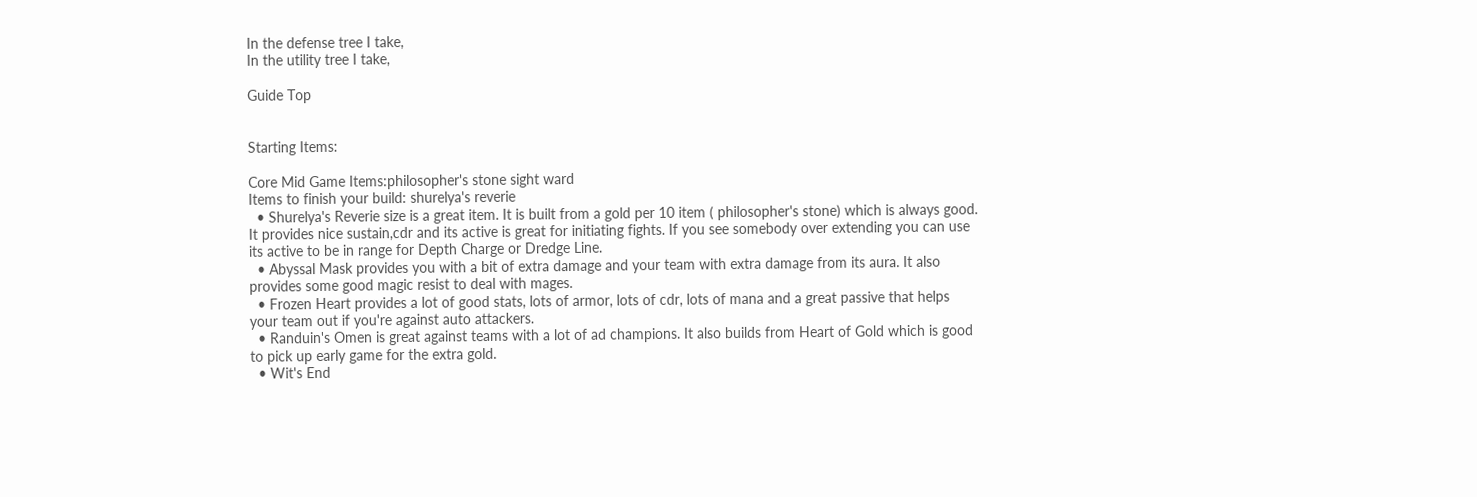In the defense tree I take,
In the utility tree I take,

Guide Top


Starting Items:

Core Mid Game Items:philosopher's stone sight ward
Items to finish your build: shurelya's reverie
  • Shurelya's Reverie size is a great item. It is built from a gold per 10 item ( philosopher's stone) which is always good. It provides nice sustain,cdr and its active is great for initiating fights. If you see somebody over extending you can use its active to be in range for Depth Charge or Dredge Line.
  • Abyssal Mask provides you with a bit of extra damage and your team with extra damage from its aura. It also provides some good magic resist to deal with mages.
  • Frozen Heart provides a lot of good stats, lots of armor, lots of cdr, lots of mana and a great passive that helps your team out if you're against auto attackers.
  • Randuin's Omen is great against teams with a lot of ad champions. It also builds from Heart of Gold which is good to pick up early game for the extra gold.
  • Wit's End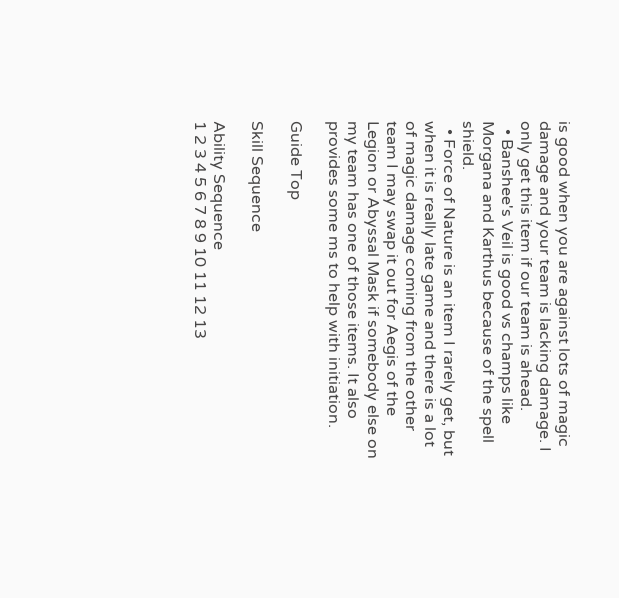is good when you are against lots of magic damage and your team is lacking damage. I only get this item if our team is ahead.
  • Banshee's Veil is good vs champs like Morgana and Karthus because of the spell shield.
  • Force of Nature is an item I rarely get, but when it is really late game and there is a lot of magic damage coming from the other team I may swap it out for Aegis of the Legion or Abyssal Mask if somebody else on my team has one of those items. It also provides some ms to help with initiation.

Guide Top

Skill Sequence

Ability Sequence
1 2 3 4 5 6 7 8 9 10 11 12 13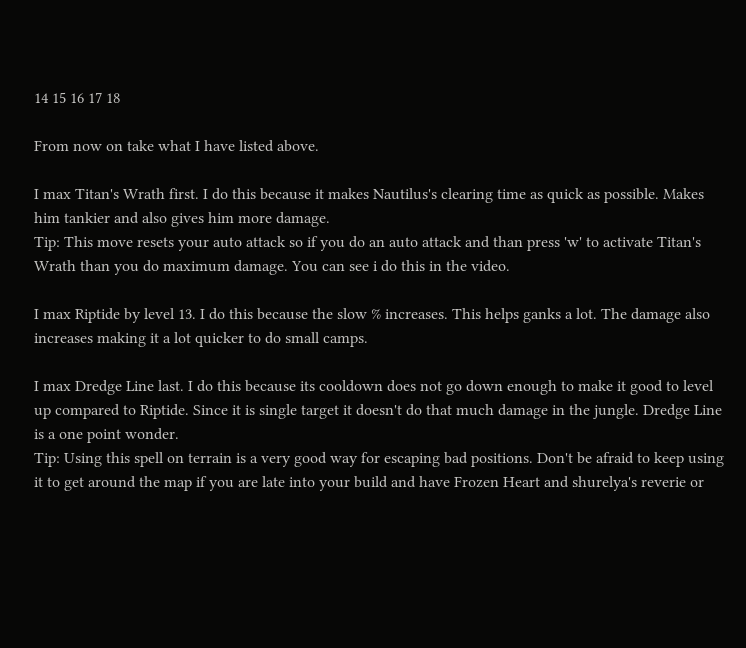14 15 16 17 18

From now on take what I have listed above.

I max Titan's Wrath first. I do this because it makes Nautilus's clearing time as quick as possible. Makes him tankier and also gives him more damage.
Tip: This move resets your auto attack so if you do an auto attack and than press 'w' to activate Titan's Wrath than you do maximum damage. You can see i do this in the video.

I max Riptide by level 13. I do this because the slow % increases. This helps ganks a lot. The damage also increases making it a lot quicker to do small camps.

I max Dredge Line last. I do this because its cooldown does not go down enough to make it good to level up compared to Riptide. Since it is single target it doesn't do that much damage in the jungle. Dredge Line is a one point wonder.
Tip: Using this spell on terrain is a very good way for escaping bad positions. Don't be afraid to keep using it to get around the map if you are late into your build and have Frozen Heart and shurelya's reverie or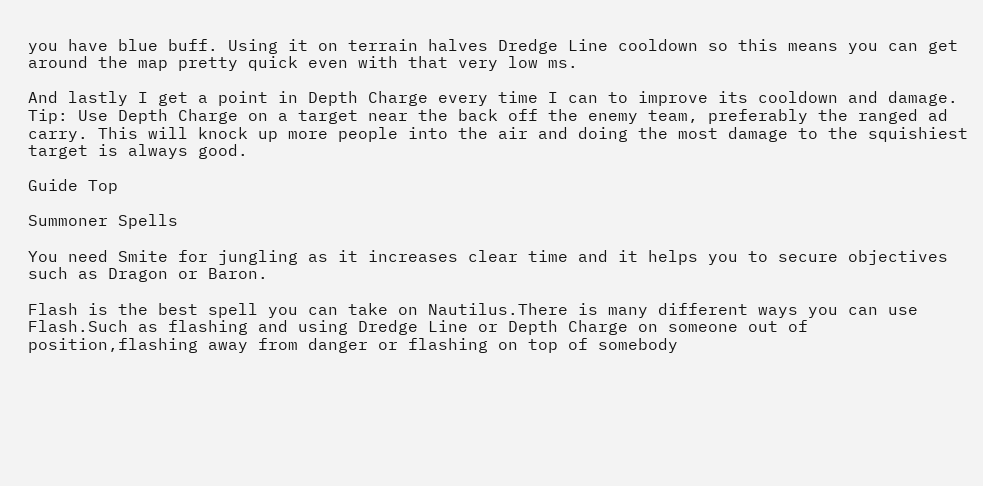you have blue buff. Using it on terrain halves Dredge Line cooldown so this means you can get around the map pretty quick even with that very low ms.

And lastly I get a point in Depth Charge every time I can to improve its cooldown and damage.
Tip: Use Depth Charge on a target near the back off the enemy team, preferably the ranged ad carry. This will knock up more people into the air and doing the most damage to the squishiest target is always good.

Guide Top

Summoner Spells

You need Smite for jungling as it increases clear time and it helps you to secure objectives such as Dragon or Baron.

Flash is the best spell you can take on Nautilus.There is many different ways you can use Flash.Such as flashing and using Dredge Line or Depth Charge on someone out of position,flashing away from danger or flashing on top of somebody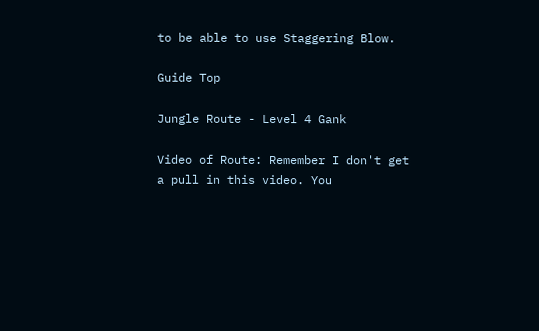to be able to use Staggering Blow.

Guide Top

Jungle Route - Level 4 Gank

Video of Route: Remember I don't get a pull in this video. You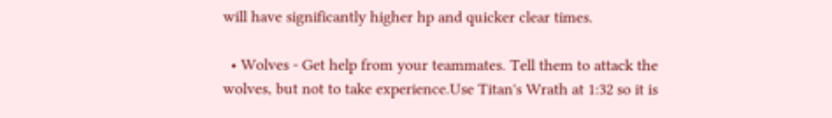will have significantly higher hp and quicker clear times.

  • Wolves - Get help from your teammates. Tell them to attack the wolves, but not to take experience.Use Titan's Wrath at 1:32 so it is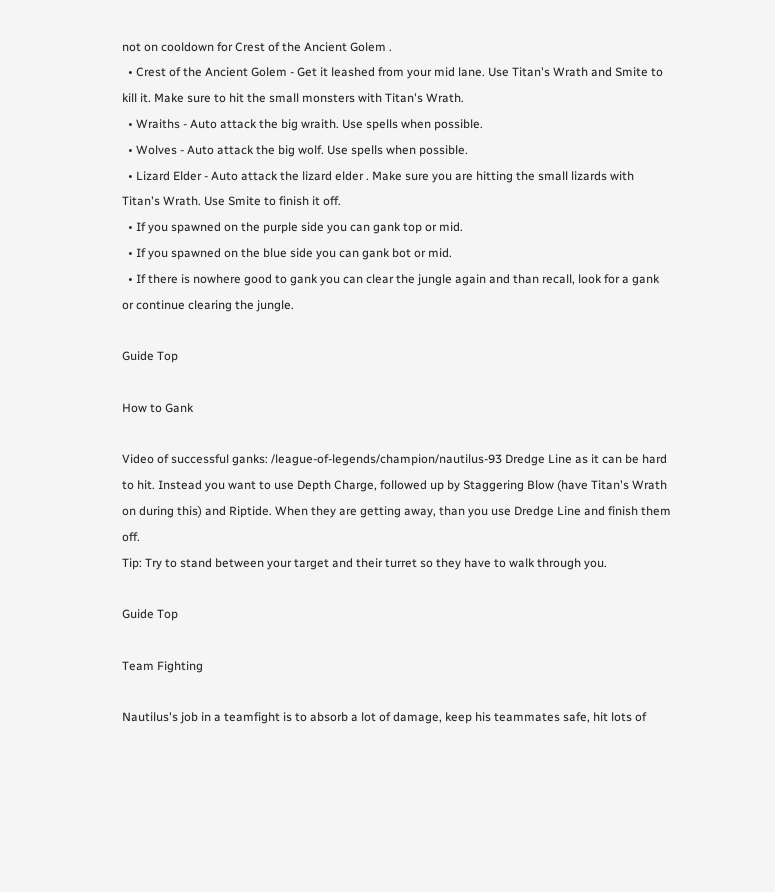not on cooldown for Crest of the Ancient Golem .
  • Crest of the Ancient Golem - Get it leashed from your mid lane. Use Titan's Wrath and Smite to kill it. Make sure to hit the small monsters with Titan's Wrath.
  • Wraiths - Auto attack the big wraith. Use spells when possible.
  • Wolves - Auto attack the big wolf. Use spells when possible.
  • Lizard Elder - Auto attack the lizard elder . Make sure you are hitting the small lizards with Titan's Wrath. Use Smite to finish it off.
  • If you spawned on the purple side you can gank top or mid.
  • If you spawned on the blue side you can gank bot or mid.
  • If there is nowhere good to gank you can clear the jungle again and than recall, look for a gank or continue clearing the jungle.

Guide Top

How to Gank

Video of successful ganks: /league-of-legends/champion/nautilus-93 Dredge Line as it can be hard to hit. Instead you want to use Depth Charge, followed up by Staggering Blow (have Titan's Wrath on during this) and Riptide. When they are getting away, than you use Dredge Line and finish them off.
Tip: Try to stand between your target and their turret so they have to walk through you.

Guide Top

Team Fighting

Nautilus's job in a teamfight is to absorb a lot of damage, keep his teammates safe, hit lots of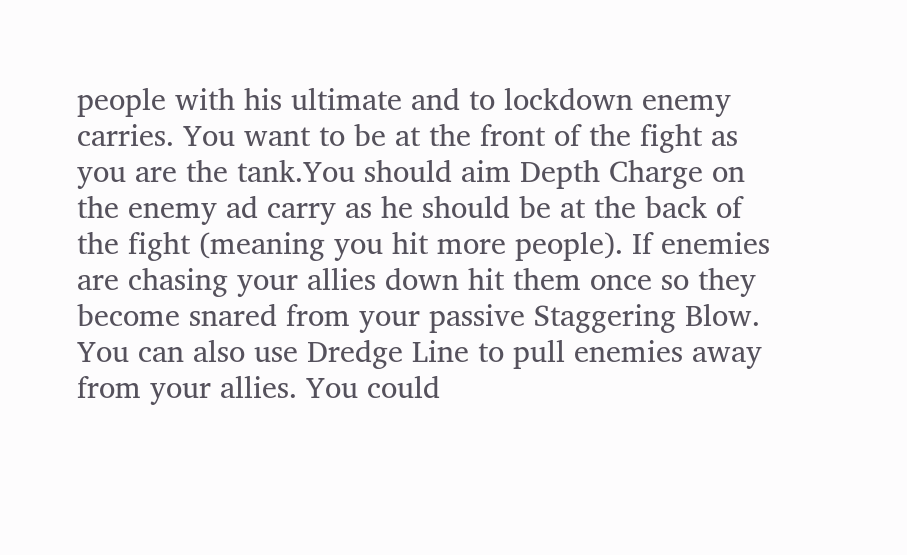people with his ultimate and to lockdown enemy carries. You want to be at the front of the fight as you are the tank.You should aim Depth Charge on the enemy ad carry as he should be at the back of the fight (meaning you hit more people). If enemies are chasing your allies down hit them once so they become snared from your passive Staggering Blow. You can also use Dredge Line to pull enemies away from your allies. You could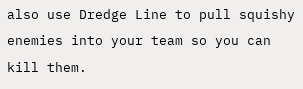also use Dredge Line to pull squishy enemies into your team so you can kill them.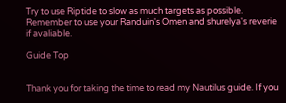Try to use Riptide to slow as much targets as possible. Remember to use your Randuin's Omen and shurelya's reverie if avaliable.

Guide Top


Thank you for taking the time to read my Nautilus guide. If you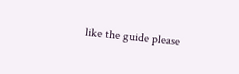like the guide please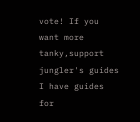vote! If you want more tanky,support jungler's guides I have guides for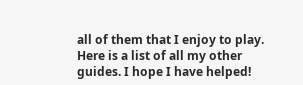all of them that I enjoy to play. Here is a list of all my other guides. I hope I have helped!